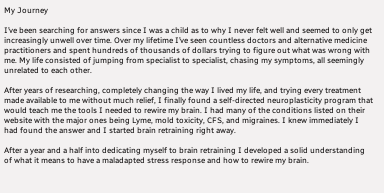My Journey

I’ve been searching for answers since I was a child as to why I never felt well and seemed to only get increasingly unwell over time. Over my lifetime I’ve seen countless doctors and alternative medicine practitioners and spent hundreds of thousands of dollars trying to figure out what was wrong with me. My life consisted of jumping from specialist to specialist, chasing my symptoms, all seemingly unrelated to each other.

After years of researching, completely changing the way I lived my life, and trying every treatment made available to me without much relief, I finally found a self-directed neuroplasticity program that would teach me the tools I needed to rewire my brain. I had many of the conditions listed on their website with the major ones being Lyme, mold toxicity, CFS, and migraines. I knew immediately I had found the answer and I started brain retraining right away.

After a year and a half into dedicating myself to brain retraining I developed a solid understanding of what it means to have a maladapted stress response and how to rewire my brain.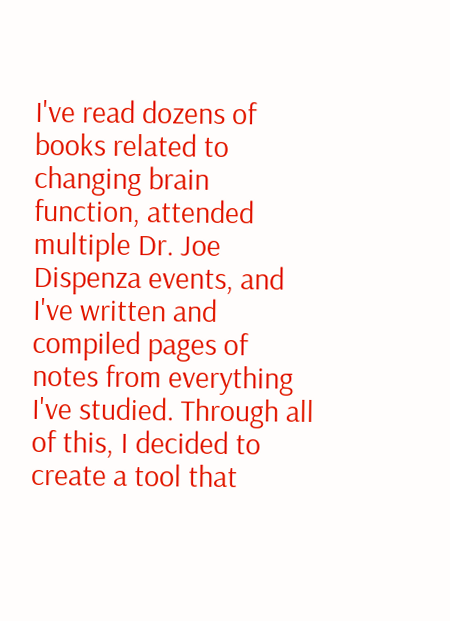I've read dozens of books related to changing brain function, attended multiple Dr. Joe Dispenza events, and I've written and compiled pages of notes from everything I've studied. Through all of this, I decided to create a tool that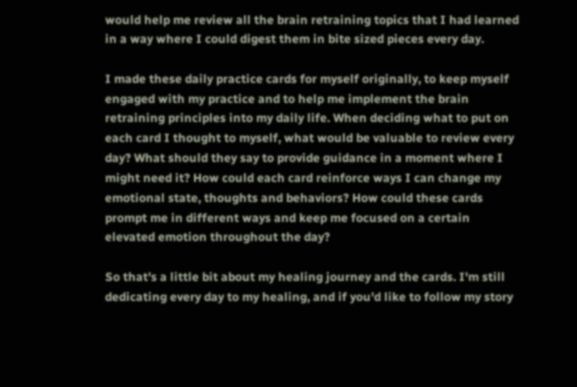would help me review all the brain retraining topics that I had learned in a way where I could digest them in bite sized pieces every day.

I made these daily practice cards for myself originally, to keep myself engaged with my practice and to help me implement the brain retraining principles into my daily life. When deciding what to put on each card I thought to myself, what would be valuable to review every day? What should they say to provide guidance in a moment where I might need it? How could each card reinforce ways I can change my emotional state, thoughts and behaviors? How could these cards prompt me in different ways and keep me focused on a certain elevated emotion throughout the day?

So that's a little bit about my healing journey and the cards. I'm still dedicating every day to my healing, and if you'd like to follow my story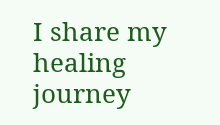I share my healing journey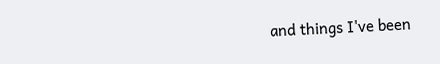and things I've been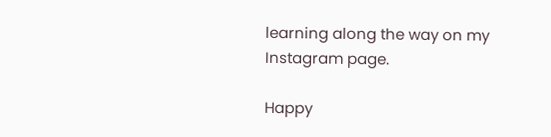learning along the way on my Instagram page.

Happy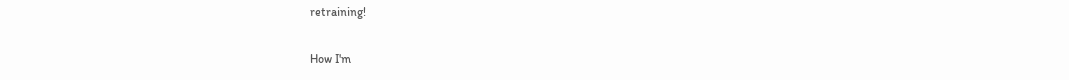retraining!

How I'm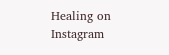Healing on Instagram